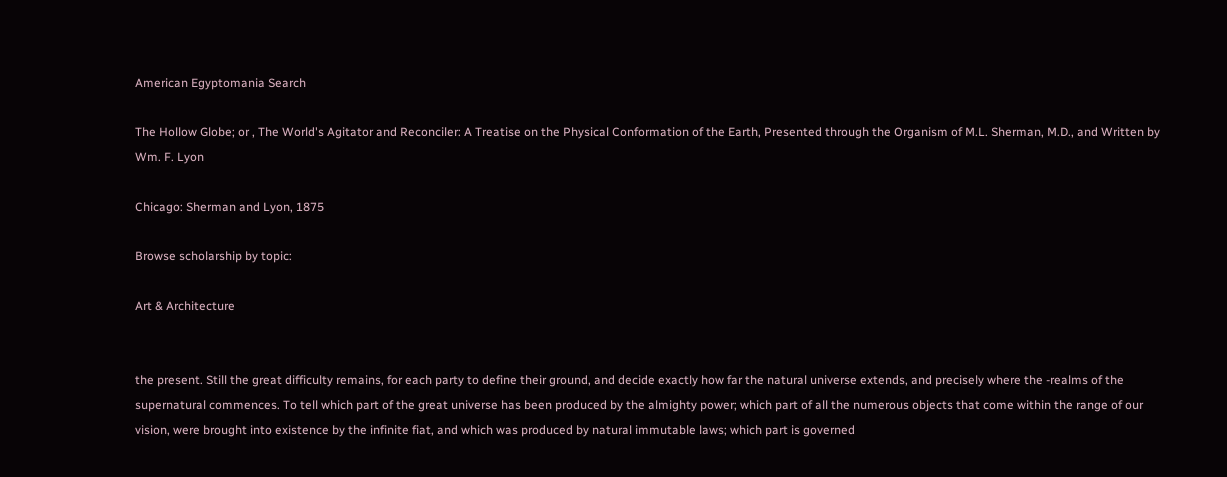American Egyptomania Search

The Hollow Globe; or , The World's Agitator and Reconciler: A Treatise on the Physical Conformation of the Earth, Presented through the Organism of M.L. Sherman, M.D., and Written by Wm. F. Lyon

Chicago: Sherman and Lyon, 1875

Browse scholarship by topic:

Art & Architecture


the present. Still the great difficulty remains, for each party to define their ground, and decide exactly how far the natural universe extends, and precisely where the -realms of the supernatural commences. To tell which part of the great universe has been produced by the almighty power; which part of all the numerous objects that come within the range of our vision, were brought into existence by the infinite fiat, and which was produced by natural immutable laws; which part is governed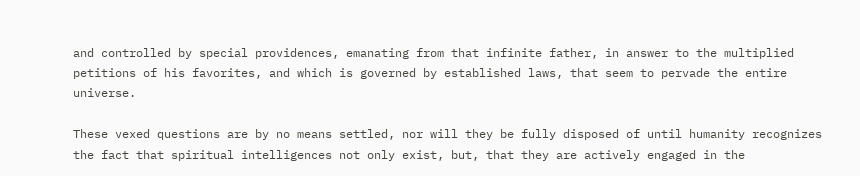and controlled by special providences, emanating from that infinite father, in answer to the multiplied petitions of his favorites, and which is governed by established laws, that seem to pervade the entire universe.

These vexed questions are by no means settled, nor will they be fully disposed of until humanity recognizes the fact that spiritual intelligences not only exist, but, that they are actively engaged in the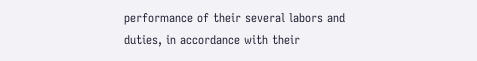performance of their several labors and duties, in accordance with their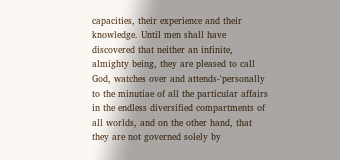capacities, their experience and their knowledge. Until men shall have discovered that neither an infinite, almighty being, they are pleased to call God, watches over and attends-'personally to the minutiae of all the particular affairs in the endless diversified compartments of all worlds, and on the other hand, that they are not governed solely by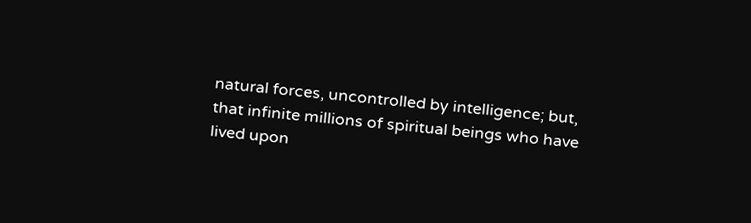natural forces, uncontrolled by intelligence; but, that infinite millions of spiritual beings who have lived upon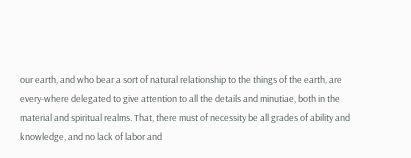our earth, and who bear a sort of natural relationship to the things of the earth, are every-where delegated to give attention to all the details and minutiae, both in the material and spiritual realms. That, there must of necessity be all grades of ability and knowledge, and no lack of labor and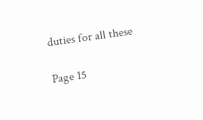duties for all these

Page 15